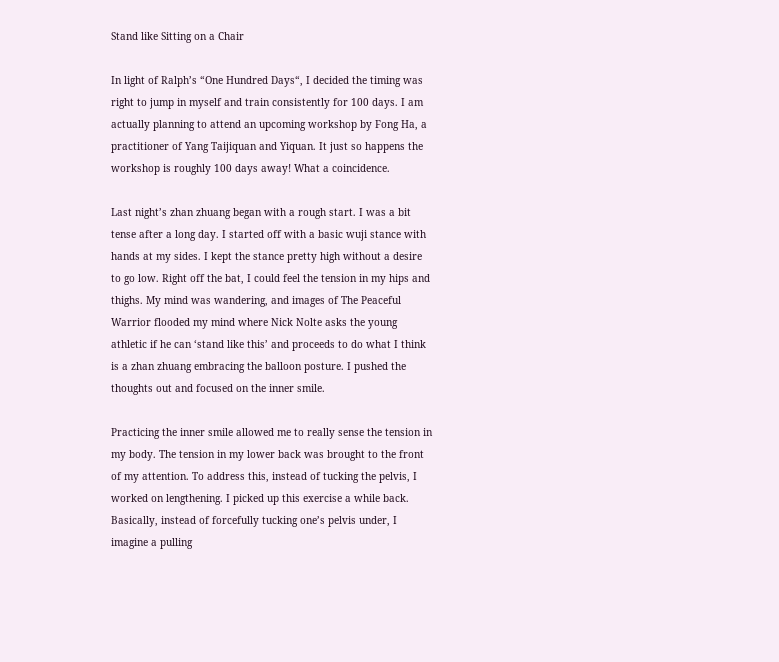Stand like Sitting on a Chair

In light of Ralph’s “One Hundred Days“, I decided the timing was right to jump in myself and train consistently for 100 days. I am actually planning to attend an upcoming workshop by Fong Ha, a practitioner of Yang Taijiquan and Yiquan. It just so happens the workshop is roughly 100 days away! What a coincidence.

Last night’s zhan zhuang began with a rough start. I was a bit tense after a long day. I started off with a basic wuji stance with hands at my sides. I kept the stance pretty high without a desire to go low. Right off the bat, I could feel the tension in my hips and thighs. My mind was wandering, and images of The Peaceful Warrior flooded my mind where Nick Nolte asks the young athletic if he can ‘stand like this’ and proceeds to do what I think is a zhan zhuang embracing the balloon posture. I pushed the thoughts out and focused on the inner smile.

Practicing the inner smile allowed me to really sense the tension in my body. The tension in my lower back was brought to the front of my attention. To address this, instead of tucking the pelvis, I worked on lengthening. I picked up this exercise a while back. Basically, instead of forcefully tucking one’s pelvis under, I imagine a pulling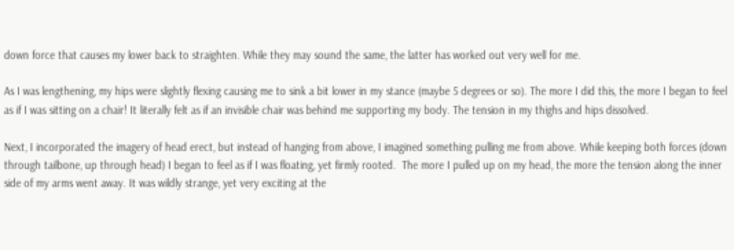down force that causes my lower back to straighten. While they may sound the same, the latter has worked out very well for me.

As I was lengthening, my hips were slightly flexing causing me to sink a bit lower in my stance (maybe 5 degrees or so). The more I did this, the more I began to feel as if I was sitting on a chair! It literally felt as if an invisible chair was behind me supporting my body. The tension in my thighs and hips dissolved.

Next, I incorporated the imagery of head erect, but instead of hanging from above, I imagined something pulling me from above. While keeping both forces (down through tailbone, up through head) I began to feel as if I was floating, yet firmly rooted.  The more I pulled up on my head, the more the tension along the inner side of my arms went away. It was wildly strange, yet very exciting at the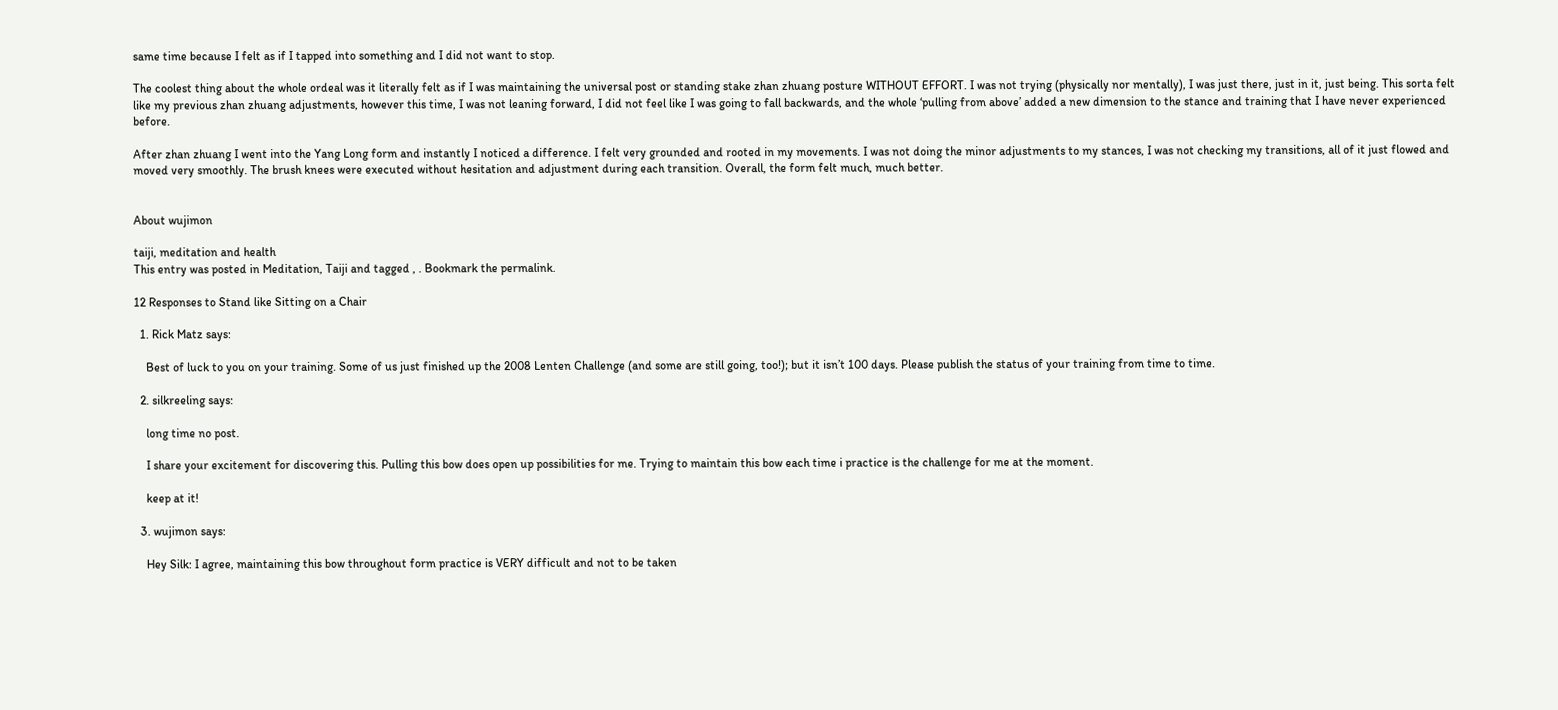same time because I felt as if I tapped into something and I did not want to stop.

The coolest thing about the whole ordeal was it literally felt as if I was maintaining the universal post or standing stake zhan zhuang posture WITHOUT EFFORT. I was not trying (physically nor mentally), I was just there, just in it, just being. This sorta felt like my previous zhan zhuang adjustments, however this time, I was not leaning forward, I did not feel like I was going to fall backwards, and the whole ‘pulling from above’ added a new dimension to the stance and training that I have never experienced before.

After zhan zhuang I went into the Yang Long form and instantly I noticed a difference. I felt very grounded and rooted in my movements. I was not doing the minor adjustments to my stances, I was not checking my transitions, all of it just flowed and moved very smoothly. The brush knees were executed without hesitation and adjustment during each transition. Overall, the form felt much, much better.


About wujimon

taiji, meditation and health
This entry was posted in Meditation, Taiji and tagged , . Bookmark the permalink.

12 Responses to Stand like Sitting on a Chair

  1. Rick Matz says:

    Best of luck to you on your training. Some of us just finished up the 2008 Lenten Challenge (and some are still going, too!); but it isn’t 100 days. Please publish the status of your training from time to time.

  2. silkreeling says:

    long time no post.

    I share your excitement for discovering this. Pulling this bow does open up possibilities for me. Trying to maintain this bow each time i practice is the challenge for me at the moment.

    keep at it!

  3. wujimon says:

    Hey Silk: I agree, maintaining this bow throughout form practice is VERY difficult and not to be taken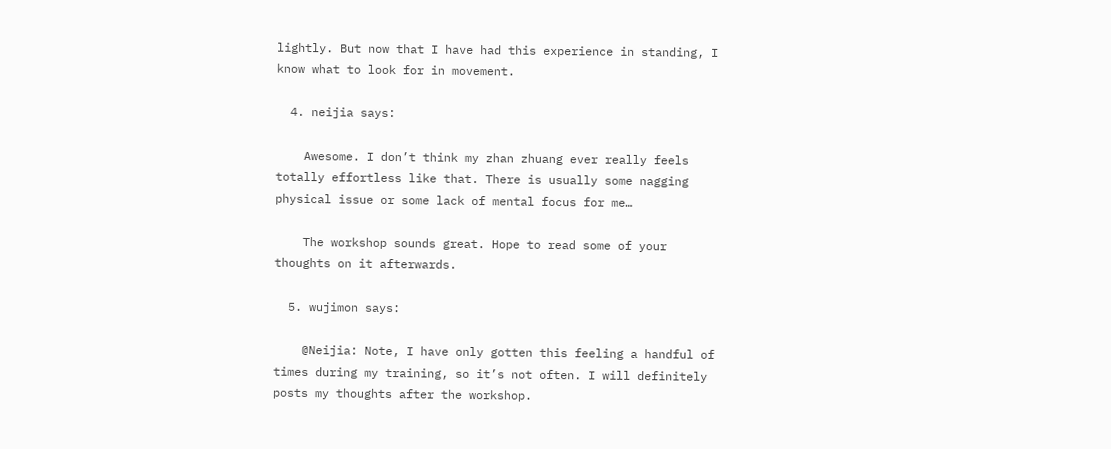lightly. But now that I have had this experience in standing, I know what to look for in movement.

  4. neijia says:

    Awesome. I don’t think my zhan zhuang ever really feels totally effortless like that. There is usually some nagging physical issue or some lack of mental focus for me…

    The workshop sounds great. Hope to read some of your thoughts on it afterwards.

  5. wujimon says:

    @Neijia: Note, I have only gotten this feeling a handful of times during my training, so it’s not often. I will definitely posts my thoughts after the workshop.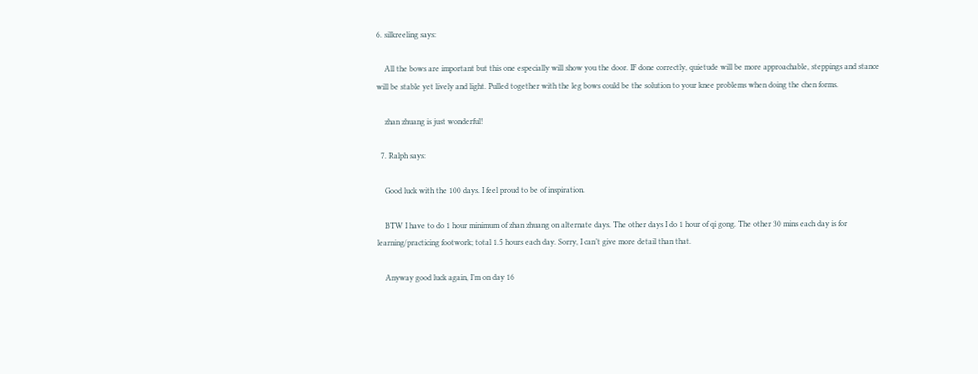6. silkreeling says:

    All the bows are important but this one especially will show you the door. IF done correctly, quietude will be more approachable, steppings and stance will be stable yet lively and light. Pulled together with the leg bows could be the solution to your knee problems when doing the chen forms.

    zhan zhuang is just wonderful!

  7. Ralph says:

    Good luck with the 100 days. I feel proud to be of inspiration.

    BTW I have to do 1 hour minimum of zhan zhuang on alternate days. The other days I do 1 hour of qi gong. The other 30 mins each day is for learning/practicing footwork; total 1.5 hours each day. Sorry, I can’t give more detail than that.

    Anyway good luck again, I’m on day 16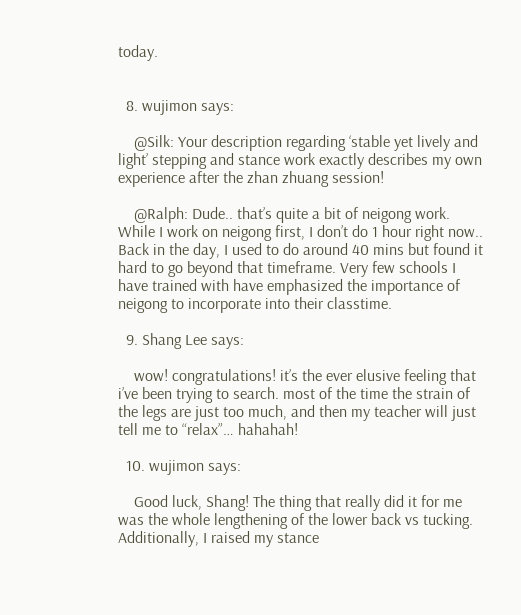today.


  8. wujimon says:

    @Silk: Your description regarding ‘stable yet lively and light’ stepping and stance work exactly describes my own experience after the zhan zhuang session!

    @Ralph: Dude.. that’s quite a bit of neigong work. While I work on neigong first, I don’t do 1 hour right now.. Back in the day, I used to do around 40 mins but found it hard to go beyond that timeframe. Very few schools I have trained with have emphasized the importance of neigong to incorporate into their classtime.

  9. Shang Lee says:

    wow! congratulations! it’s the ever elusive feeling that i’ve been trying to search. most of the time the strain of the legs are just too much, and then my teacher will just tell me to “relax”… hahahah!

  10. wujimon says:

    Good luck, Shang! The thing that really did it for me was the whole lengthening of the lower back vs tucking. Additionally, I raised my stance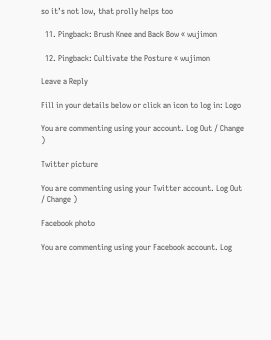so it’s not low, that prolly helps too

  11. Pingback: Brush Knee and Back Bow « wujimon

  12. Pingback: Cultivate the Posture « wujimon

Leave a Reply

Fill in your details below or click an icon to log in: Logo

You are commenting using your account. Log Out / Change )

Twitter picture

You are commenting using your Twitter account. Log Out / Change )

Facebook photo

You are commenting using your Facebook account. Log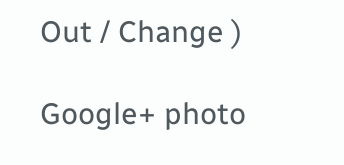Out / Change )

Google+ photo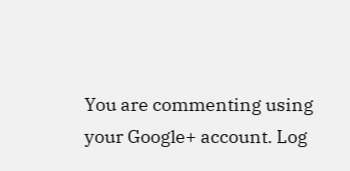You are commenting using your Google+ account. Log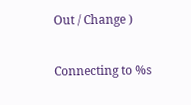Out / Change )

Connecting to %s